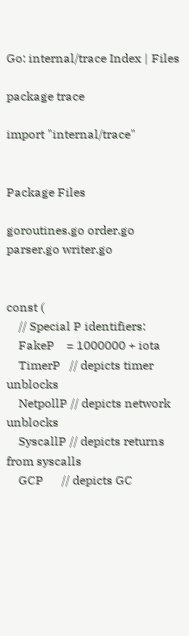Go: internal/trace Index | Files

package trace

import "internal/trace"


Package Files

goroutines.go order.go parser.go writer.go


const (
    // Special P identifiers:
    FakeP    = 1000000 + iota
    TimerP   // depicts timer unblocks
    NetpollP // depicts network unblocks
    SyscallP // depicts returns from syscalls
    GCP      // depicts GC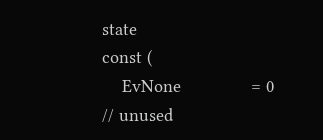state
const (
    EvNone              = 0  // unused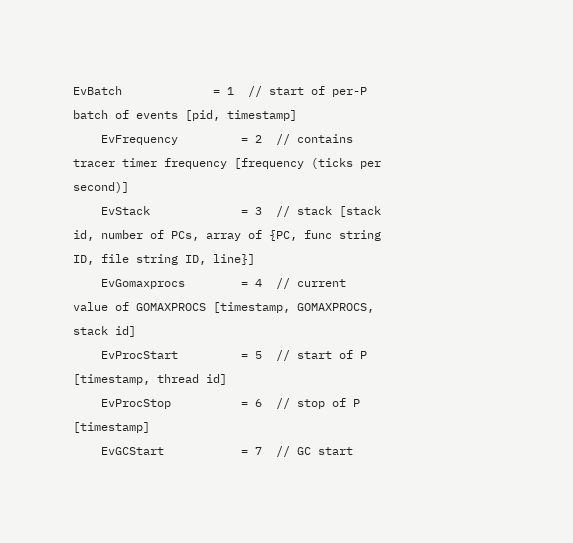EvBatch             = 1  // start of per-P batch of events [pid, timestamp]
    EvFrequency         = 2  // contains tracer timer frequency [frequency (ticks per second)]
    EvStack             = 3  // stack [stack id, number of PCs, array of {PC, func string ID, file string ID, line}]
    EvGomaxprocs        = 4  // current value of GOMAXPROCS [timestamp, GOMAXPROCS, stack id]
    EvProcStart         = 5  // start of P [timestamp, thread id]
    EvProcStop          = 6  // stop of P [timestamp]
    EvGCStart           = 7  // GC start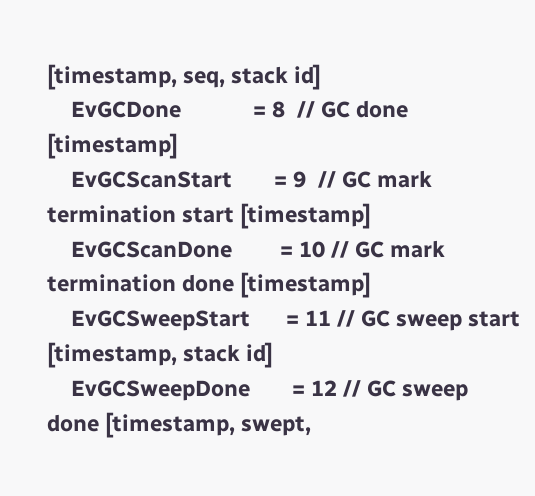[timestamp, seq, stack id]
    EvGCDone            = 8  // GC done [timestamp]
    EvGCScanStart       = 9  // GC mark termination start [timestamp]
    EvGCScanDone        = 10 // GC mark termination done [timestamp]
    EvGCSweepStart      = 11 // GC sweep start [timestamp, stack id]
    EvGCSweepDone       = 12 // GC sweep done [timestamp, swept,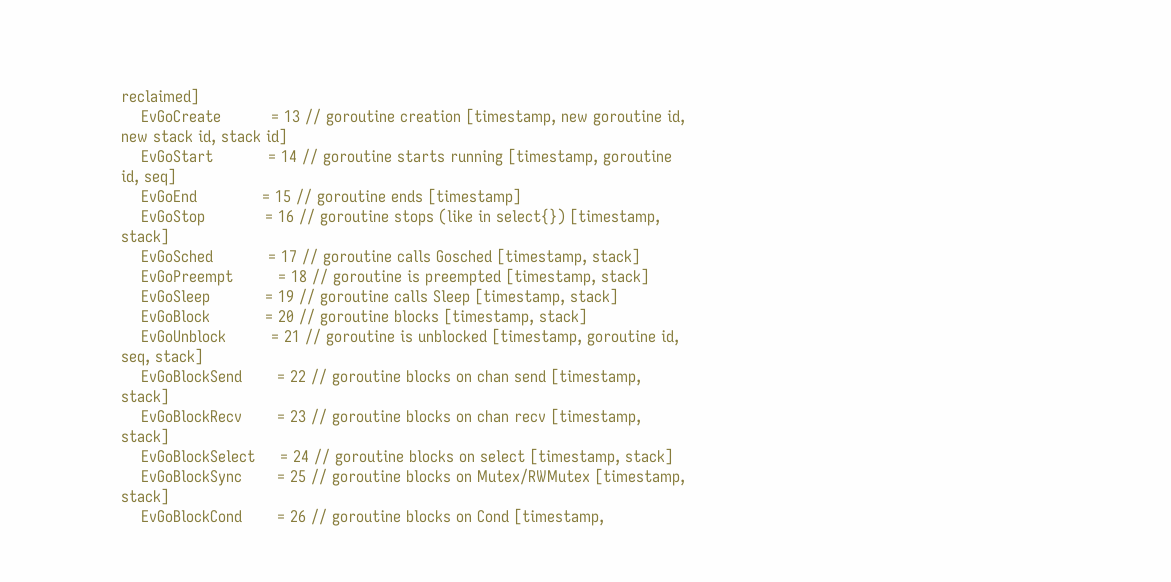reclaimed]
    EvGoCreate          = 13 // goroutine creation [timestamp, new goroutine id, new stack id, stack id]
    EvGoStart           = 14 // goroutine starts running [timestamp, goroutine id, seq]
    EvGoEnd             = 15 // goroutine ends [timestamp]
    EvGoStop            = 16 // goroutine stops (like in select{}) [timestamp, stack]
    EvGoSched           = 17 // goroutine calls Gosched [timestamp, stack]
    EvGoPreempt         = 18 // goroutine is preempted [timestamp, stack]
    EvGoSleep           = 19 // goroutine calls Sleep [timestamp, stack]
    EvGoBlock           = 20 // goroutine blocks [timestamp, stack]
    EvGoUnblock         = 21 // goroutine is unblocked [timestamp, goroutine id, seq, stack]
    EvGoBlockSend       = 22 // goroutine blocks on chan send [timestamp, stack]
    EvGoBlockRecv       = 23 // goroutine blocks on chan recv [timestamp, stack]
    EvGoBlockSelect     = 24 // goroutine blocks on select [timestamp, stack]
    EvGoBlockSync       = 25 // goroutine blocks on Mutex/RWMutex [timestamp, stack]
    EvGoBlockCond       = 26 // goroutine blocks on Cond [timestamp,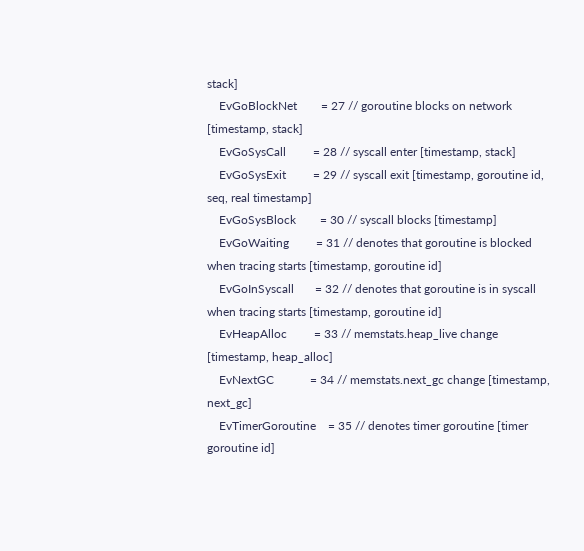stack]
    EvGoBlockNet        = 27 // goroutine blocks on network [timestamp, stack]
    EvGoSysCall         = 28 // syscall enter [timestamp, stack]
    EvGoSysExit         = 29 // syscall exit [timestamp, goroutine id, seq, real timestamp]
    EvGoSysBlock        = 30 // syscall blocks [timestamp]
    EvGoWaiting         = 31 // denotes that goroutine is blocked when tracing starts [timestamp, goroutine id]
    EvGoInSyscall       = 32 // denotes that goroutine is in syscall when tracing starts [timestamp, goroutine id]
    EvHeapAlloc         = 33 // memstats.heap_live change [timestamp, heap_alloc]
    EvNextGC            = 34 // memstats.next_gc change [timestamp, next_gc]
    EvTimerGoroutine    = 35 // denotes timer goroutine [timer goroutine id]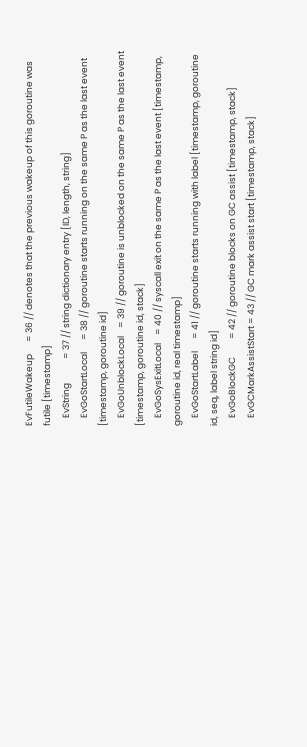EvFutileWakeup      = 36 // denotes that the previous wakeup of this goroutine was futile [timestamp]
    EvString            = 37 // string dictionary entry [ID, length, string]
    EvGoStartLocal      = 38 // goroutine starts running on the same P as the last event [timestamp, goroutine id]
    EvGoUnblockLocal    = 39 // goroutine is unblocked on the same P as the last event [timestamp, goroutine id, stack]
    EvGoSysExitLocal    = 40 // syscall exit on the same P as the last event [timestamp, goroutine id, real timestamp]
    EvGoStartLabel      = 41 // goroutine starts running with label [timestamp, goroutine id, seq, label string id]
    EvGoBlockGC         = 42 // goroutine blocks on GC assist [timestamp, stack]
    EvGCMarkAssistStart = 43 // GC mark assist start [timestamp, stack]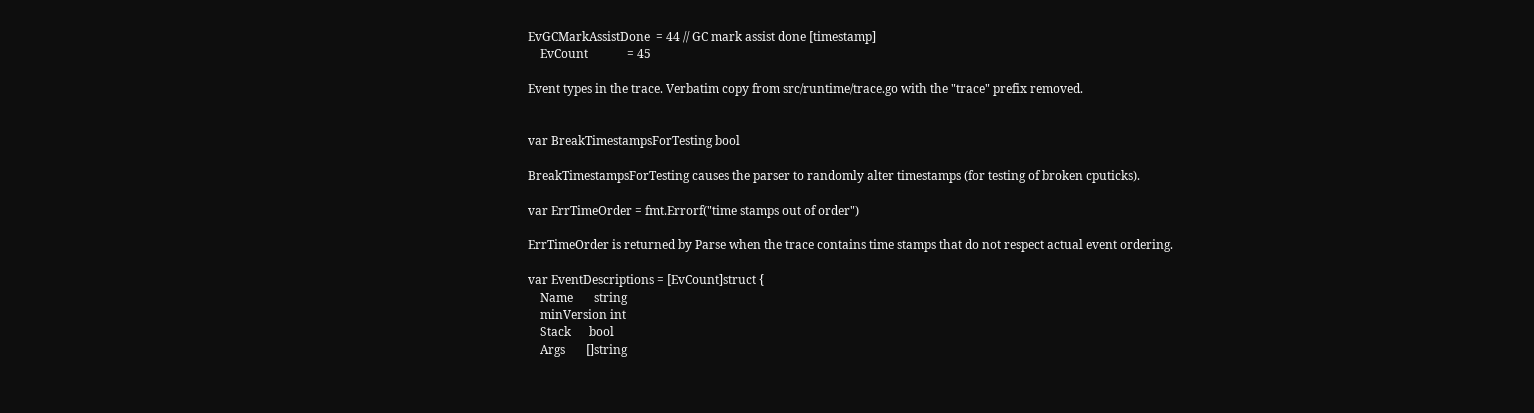EvGCMarkAssistDone  = 44 // GC mark assist done [timestamp]
    EvCount             = 45

Event types in the trace. Verbatim copy from src/runtime/trace.go with the "trace" prefix removed.


var BreakTimestampsForTesting bool

BreakTimestampsForTesting causes the parser to randomly alter timestamps (for testing of broken cputicks).

var ErrTimeOrder = fmt.Errorf("time stamps out of order")

ErrTimeOrder is returned by Parse when the trace contains time stamps that do not respect actual event ordering.

var EventDescriptions = [EvCount]struct {
    Name       string
    minVersion int
    Stack      bool
    Args       []string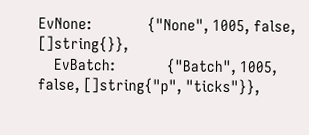EvNone:              {"None", 1005, false, []string{}},
    EvBatch:             {"Batch", 1005, false, []string{"p", "ticks"}},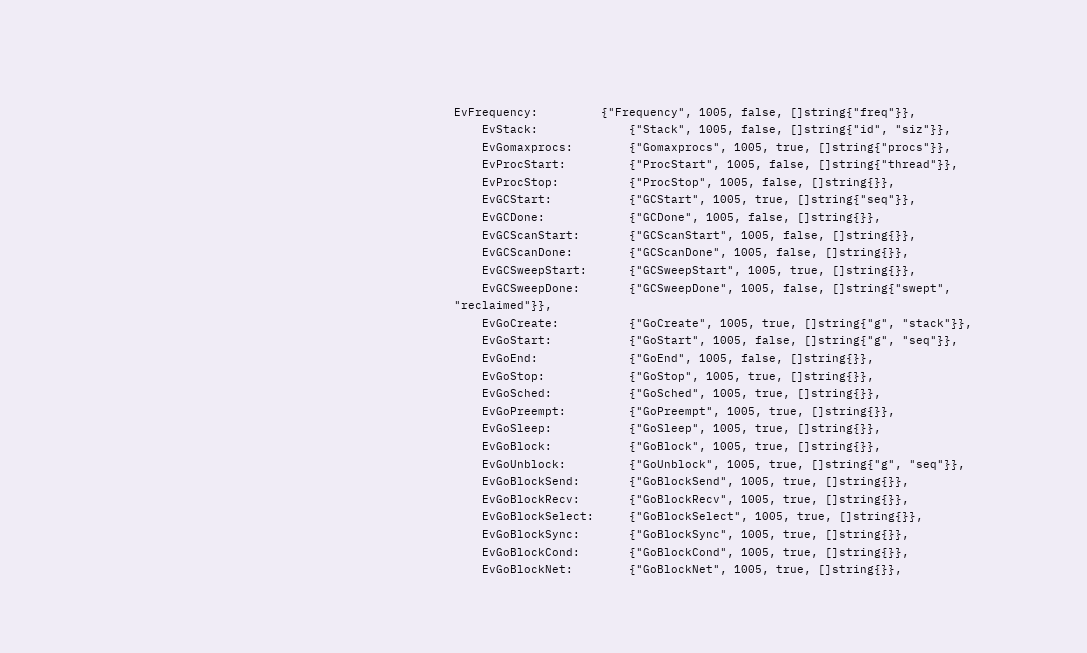EvFrequency:         {"Frequency", 1005, false, []string{"freq"}},
    EvStack:             {"Stack", 1005, false, []string{"id", "siz"}},
    EvGomaxprocs:        {"Gomaxprocs", 1005, true, []string{"procs"}},
    EvProcStart:         {"ProcStart", 1005, false, []string{"thread"}},
    EvProcStop:          {"ProcStop", 1005, false, []string{}},
    EvGCStart:           {"GCStart", 1005, true, []string{"seq"}},
    EvGCDone:            {"GCDone", 1005, false, []string{}},
    EvGCScanStart:       {"GCScanStart", 1005, false, []string{}},
    EvGCScanDone:        {"GCScanDone", 1005, false, []string{}},
    EvGCSweepStart:      {"GCSweepStart", 1005, true, []string{}},
    EvGCSweepDone:       {"GCSweepDone", 1005, false, []string{"swept", "reclaimed"}},
    EvGoCreate:          {"GoCreate", 1005, true, []string{"g", "stack"}},
    EvGoStart:           {"GoStart", 1005, false, []string{"g", "seq"}},
    EvGoEnd:             {"GoEnd", 1005, false, []string{}},
    EvGoStop:            {"GoStop", 1005, true, []string{}},
    EvGoSched:           {"GoSched", 1005, true, []string{}},
    EvGoPreempt:         {"GoPreempt", 1005, true, []string{}},
    EvGoSleep:           {"GoSleep", 1005, true, []string{}},
    EvGoBlock:           {"GoBlock", 1005, true, []string{}},
    EvGoUnblock:         {"GoUnblock", 1005, true, []string{"g", "seq"}},
    EvGoBlockSend:       {"GoBlockSend", 1005, true, []string{}},
    EvGoBlockRecv:       {"GoBlockRecv", 1005, true, []string{}},
    EvGoBlockSelect:     {"GoBlockSelect", 1005, true, []string{}},
    EvGoBlockSync:       {"GoBlockSync", 1005, true, []string{}},
    EvGoBlockCond:       {"GoBlockCond", 1005, true, []string{}},
    EvGoBlockNet:        {"GoBlockNet", 1005, true, []string{}},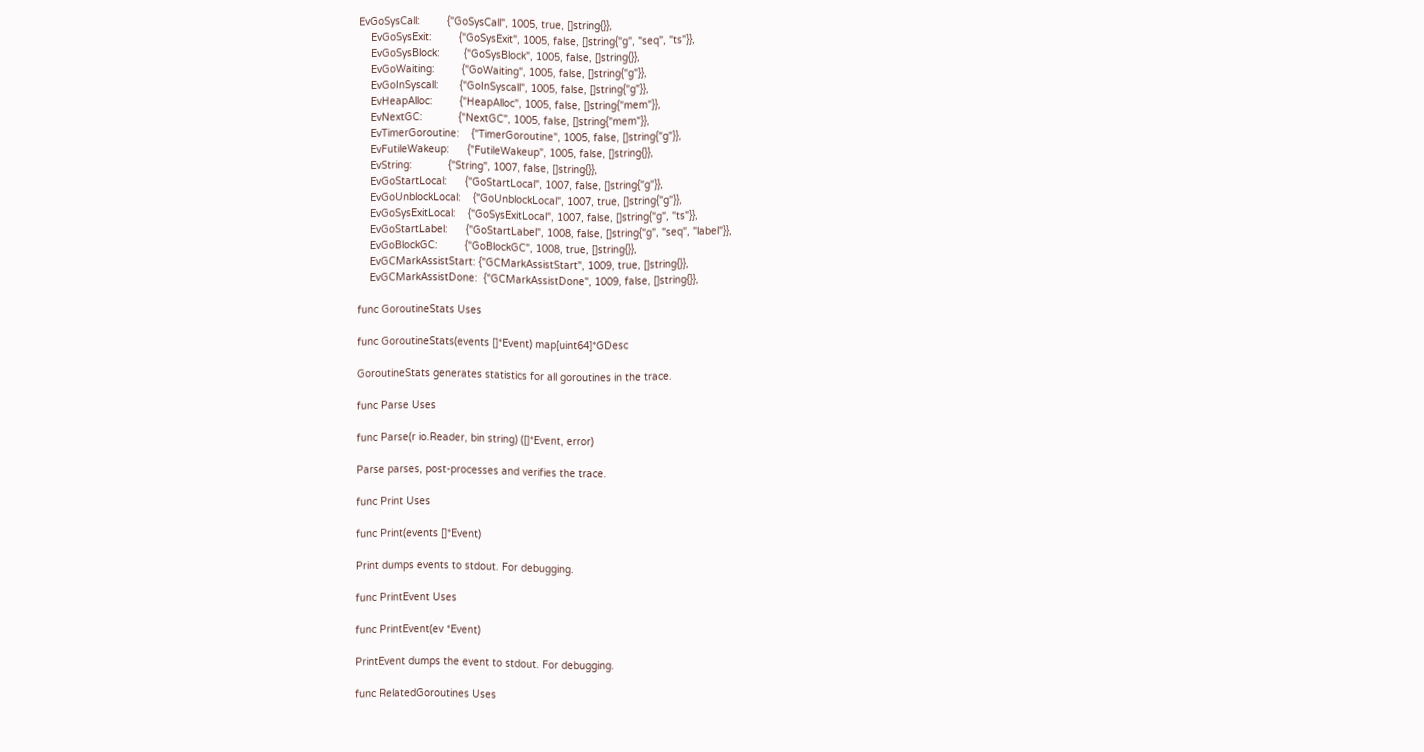EvGoSysCall:         {"GoSysCall", 1005, true, []string{}},
    EvGoSysExit:         {"GoSysExit", 1005, false, []string{"g", "seq", "ts"}},
    EvGoSysBlock:        {"GoSysBlock", 1005, false, []string{}},
    EvGoWaiting:         {"GoWaiting", 1005, false, []string{"g"}},
    EvGoInSyscall:       {"GoInSyscall", 1005, false, []string{"g"}},
    EvHeapAlloc:         {"HeapAlloc", 1005, false, []string{"mem"}},
    EvNextGC:            {"NextGC", 1005, false, []string{"mem"}},
    EvTimerGoroutine:    {"TimerGoroutine", 1005, false, []string{"g"}},
    EvFutileWakeup:      {"FutileWakeup", 1005, false, []string{}},
    EvString:            {"String", 1007, false, []string{}},
    EvGoStartLocal:      {"GoStartLocal", 1007, false, []string{"g"}},
    EvGoUnblockLocal:    {"GoUnblockLocal", 1007, true, []string{"g"}},
    EvGoSysExitLocal:    {"GoSysExitLocal", 1007, false, []string{"g", "ts"}},
    EvGoStartLabel:      {"GoStartLabel", 1008, false, []string{"g", "seq", "label"}},
    EvGoBlockGC:         {"GoBlockGC", 1008, true, []string{}},
    EvGCMarkAssistStart: {"GCMarkAssistStart", 1009, true, []string{}},
    EvGCMarkAssistDone:  {"GCMarkAssistDone", 1009, false, []string{}},

func GoroutineStats Uses

func GoroutineStats(events []*Event) map[uint64]*GDesc

GoroutineStats generates statistics for all goroutines in the trace.

func Parse Uses

func Parse(r io.Reader, bin string) ([]*Event, error)

Parse parses, post-processes and verifies the trace.

func Print Uses

func Print(events []*Event)

Print dumps events to stdout. For debugging.

func PrintEvent Uses

func PrintEvent(ev *Event)

PrintEvent dumps the event to stdout. For debugging.

func RelatedGoroutines Uses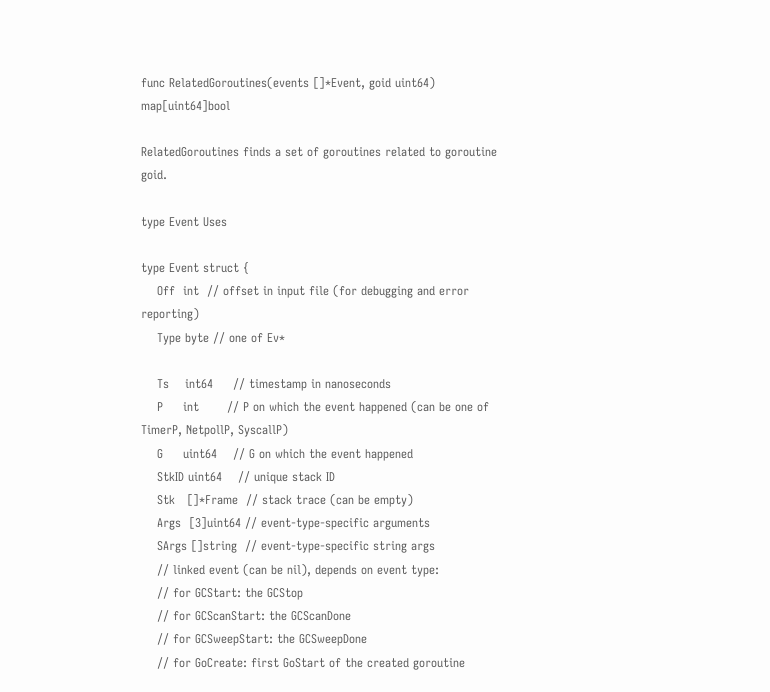func RelatedGoroutines(events []*Event, goid uint64) map[uint64]bool

RelatedGoroutines finds a set of goroutines related to goroutine goid.

type Event Uses

type Event struct {
    Off  int  // offset in input file (for debugging and error reporting)
    Type byte // one of Ev*

    Ts    int64     // timestamp in nanoseconds
    P     int       // P on which the event happened (can be one of TimerP, NetpollP, SyscallP)
    G     uint64    // G on which the event happened
    StkID uint64    // unique stack ID
    Stk   []*Frame  // stack trace (can be empty)
    Args  [3]uint64 // event-type-specific arguments
    SArgs []string  // event-type-specific string args
    // linked event (can be nil), depends on event type:
    // for GCStart: the GCStop
    // for GCScanStart: the GCScanDone
    // for GCSweepStart: the GCSweepDone
    // for GoCreate: first GoStart of the created goroutine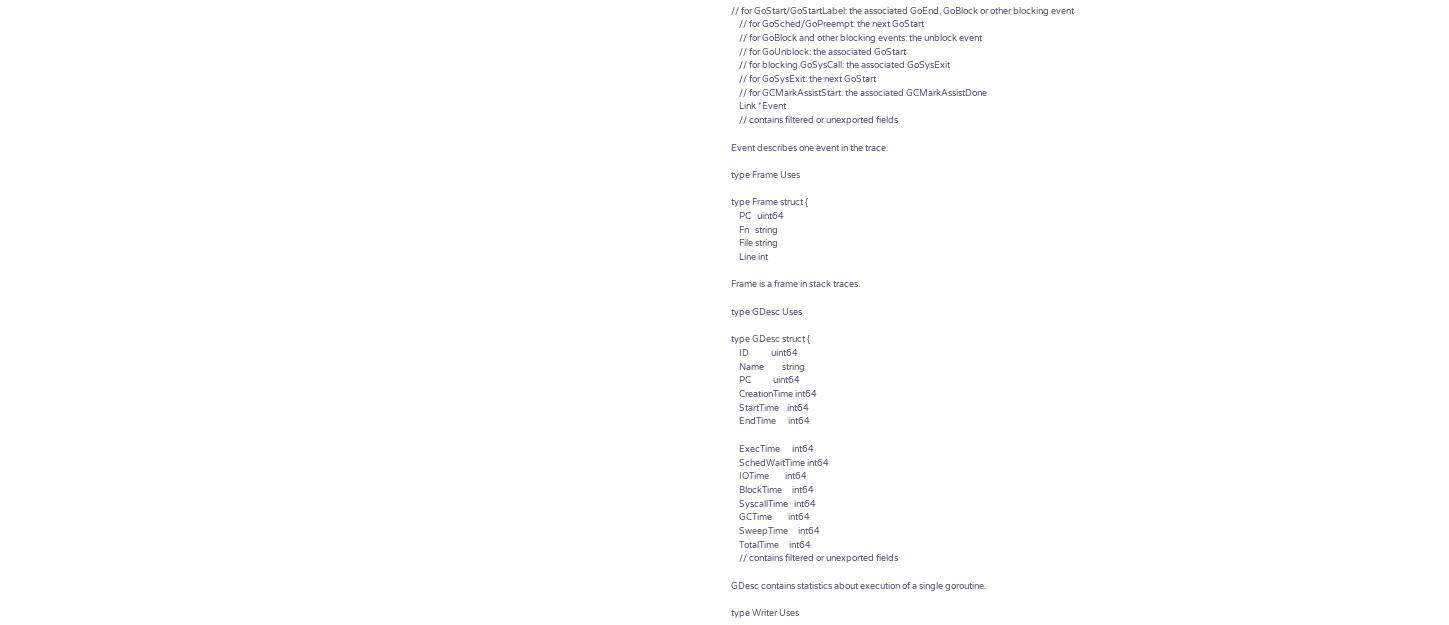// for GoStart/GoStartLabel: the associated GoEnd, GoBlock or other blocking event
    // for GoSched/GoPreempt: the next GoStart
    // for GoBlock and other blocking events: the unblock event
    // for GoUnblock: the associated GoStart
    // for blocking GoSysCall: the associated GoSysExit
    // for GoSysExit: the next GoStart
    // for GCMarkAssistStart: the associated GCMarkAssistDone
    Link *Event
    // contains filtered or unexported fields

Event describes one event in the trace.

type Frame Uses

type Frame struct {
    PC   uint64
    Fn   string
    File string
    Line int

Frame is a frame in stack traces.

type GDesc Uses

type GDesc struct {
    ID           uint64
    Name         string
    PC           uint64
    CreationTime int64
    StartTime    int64
    EndTime      int64

    ExecTime      int64
    SchedWaitTime int64
    IOTime        int64
    BlockTime     int64
    SyscallTime   int64
    GCTime        int64
    SweepTime     int64
    TotalTime     int64
    // contains filtered or unexported fields

GDesc contains statistics about execution of a single goroutine.

type Writer Uses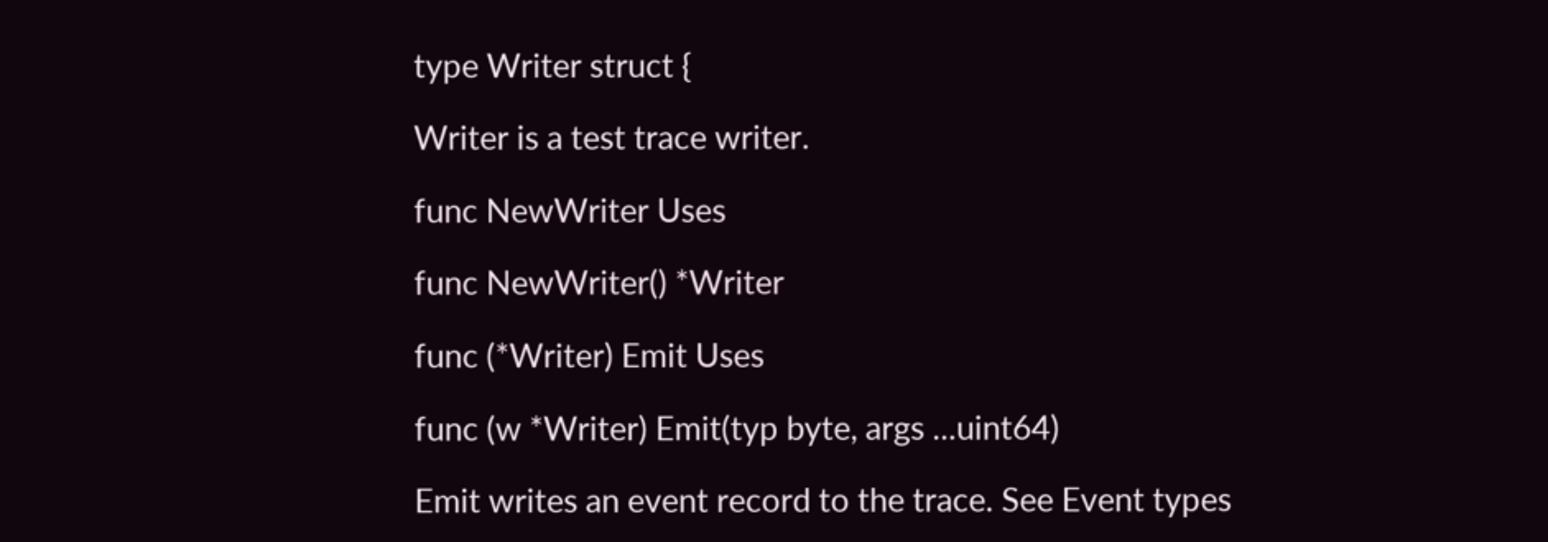type Writer struct {

Writer is a test trace writer.

func NewWriter Uses

func NewWriter() *Writer

func (*Writer) Emit Uses

func (w *Writer) Emit(typ byte, args ...uint64)

Emit writes an event record to the trace. See Event types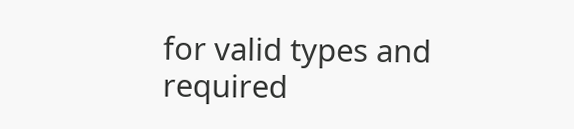for valid types and required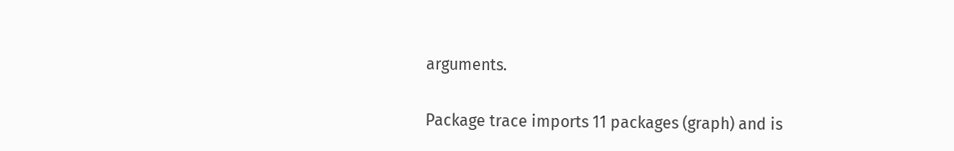arguments.

Package trace imports 11 packages (graph) and is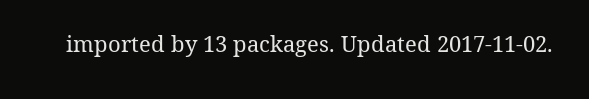imported by 13 packages. Updated 2017-11-02.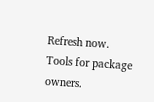Refresh now. Tools for package owners.